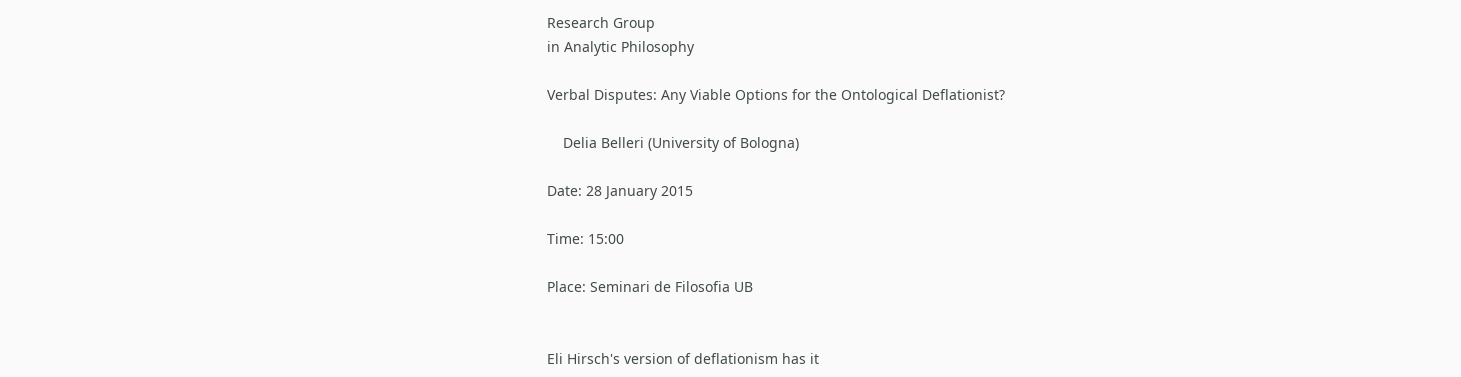Research Group
in Analytic Philosophy

Verbal Disputes: Any Viable Options for the Ontological Deflationist?

    Delia Belleri (University of Bologna)

Date: 28 January 2015

Time: 15:00

Place: Seminari de Filosofia UB


Eli Hirsch's version of deflationism has it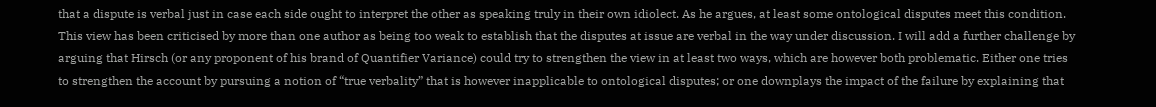that a dispute is verbal just in case each side ought to interpret the other as speaking truly in their own idiolect. As he argues, at least some ontological disputes meet this condition. This view has been criticised by more than one author as being too weak to establish that the disputes at issue are verbal in the way under discussion. I will add a further challenge by arguing that Hirsch (or any proponent of his brand of Quantifier Variance) could try to strengthen the view in at least two ways, which are however both problematic. Either one tries to strengthen the account by pursuing a notion of “true verbality” that is however inapplicable to ontological disputes; or one downplays the impact of the failure by explaining that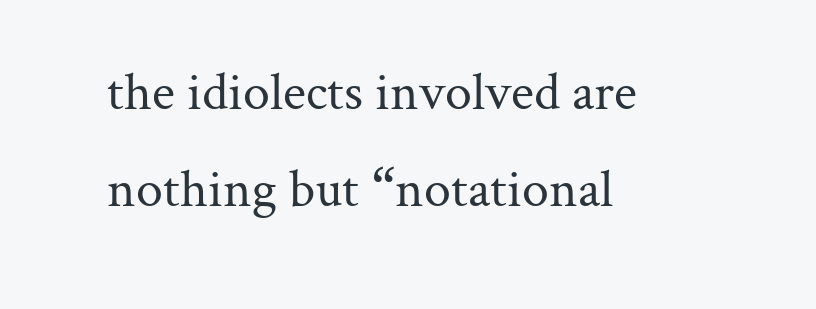the idiolects involved are nothing but “notational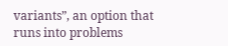variants”, an option that runs into problems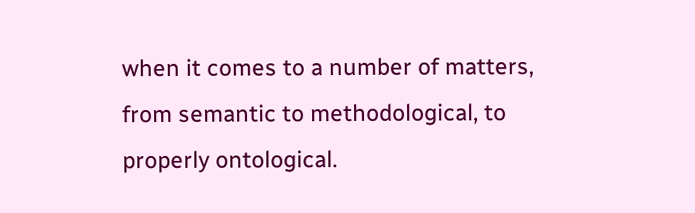when it comes to a number of matters, from semantic to methodological, to properly ontological.